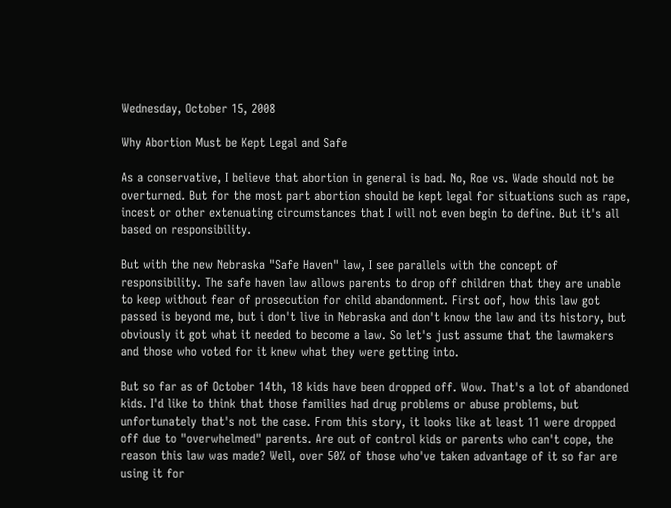Wednesday, October 15, 2008

Why Abortion Must be Kept Legal and Safe

As a conservative, I believe that abortion in general is bad. No, Roe vs. Wade should not be overturned. But for the most part abortion should be kept legal for situations such as rape, incest or other extenuating circumstances that I will not even begin to define. But it's all based on responsibility.

But with the new Nebraska "Safe Haven" law, I see parallels with the concept of responsibility. The safe haven law allows parents to drop off children that they are unable to keep without fear of prosecution for child abandonment. First oof, how this law got passed is beyond me, but i don't live in Nebraska and don't know the law and its history, but obviously it got what it needed to become a law. So let's just assume that the lawmakers and those who voted for it knew what they were getting into.

But so far as of October 14th, 18 kids have been dropped off. Wow. That's a lot of abandoned kids. I'd like to think that those families had drug problems or abuse problems, but unfortunately that's not the case. From this story, it looks like at least 11 were dropped off due to "overwhelmed" parents. Are out of control kids or parents who can't cope, the reason this law was made? Well, over 50% of those who've taken advantage of it so far are using it for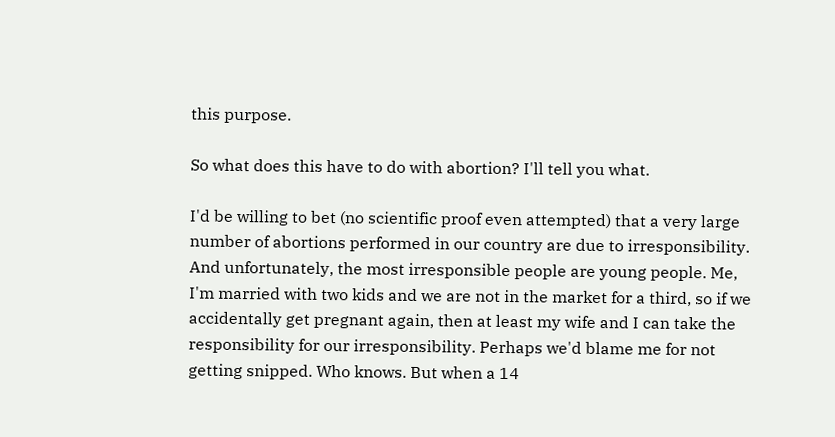this purpose.

So what does this have to do with abortion? I'll tell you what.

I'd be willing to bet (no scientific proof even attempted) that a very large number of abortions performed in our country are due to irresponsibility. And unfortunately, the most irresponsible people are young people. Me, I'm married with two kids and we are not in the market for a third, so if we accidentally get pregnant again, then at least my wife and I can take the responsibility for our irresponsibility. Perhaps we'd blame me for not getting snipped. Who knows. But when a 14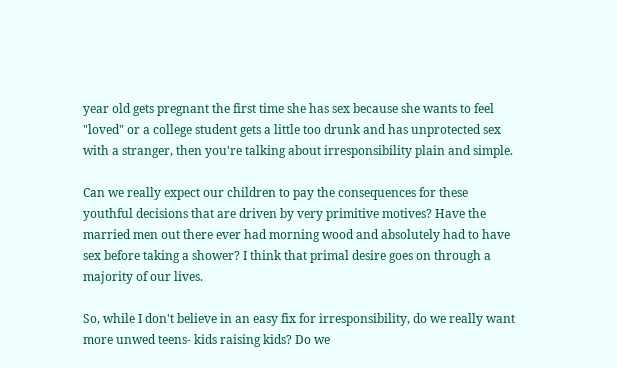year old gets pregnant the first time she has sex because she wants to feel "loved" or a college student gets a little too drunk and has unprotected sex with a stranger, then you're talking about irresponsibility plain and simple.

Can we really expect our children to pay the consequences for these youthful decisions that are driven by very primitive motives? Have the married men out there ever had morning wood and absolutely had to have sex before taking a shower? I think that primal desire goes on through a majority of our lives.

So, while I don't believe in an easy fix for irresponsibility, do we really want more unwed teens- kids raising kids? Do we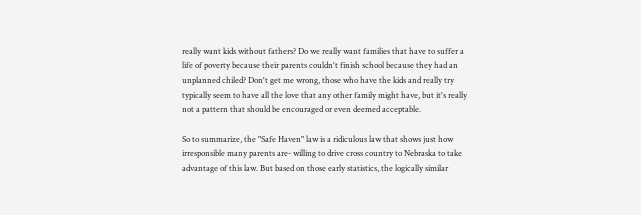really want kids without fathers? Do we really want families that have to suffer a life of poverty because their parents couldn't finish school because they had an unplanned chiled? Don't get me wrong, those who have the kids and really try typically seem to have all the love that any other family might have, but it's really not a pattern that should be encouraged or even deemed acceptable.

So to summarize, the "Safe Haven" law is a ridiculous law that shows just how irresponsible many parents are- willing to drive cross country to Nebraska to take advantage of this law. But based on those early statistics, the logically similar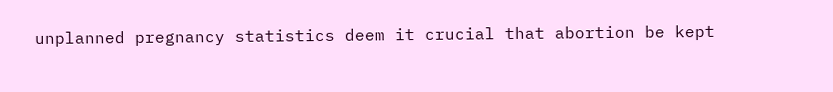unplanned pregnancy statistics deem it crucial that abortion be kept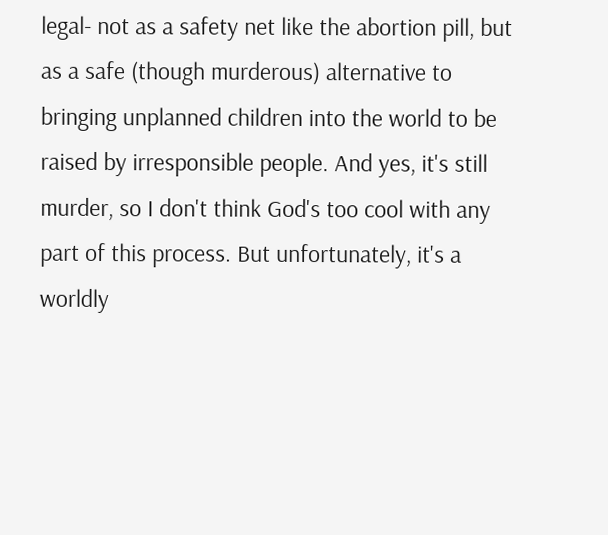legal- not as a safety net like the abortion pill, but as a safe (though murderous) alternative to bringing unplanned children into the world to be raised by irresponsible people. And yes, it's still murder, so I don't think God's too cool with any part of this process. But unfortunately, it's a worldly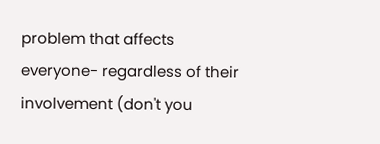problem that affects everyone- regardless of their involvement (don't you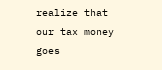realize that our tax money goes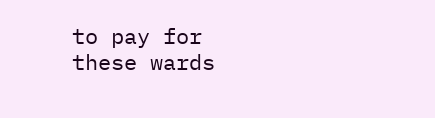to pay for these wards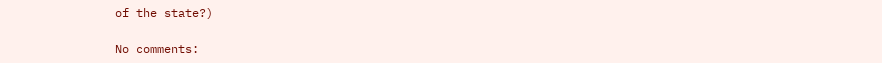of the state?)

No comments: